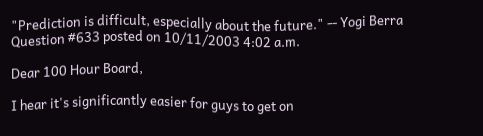"Prediction is difficult, especially about the future." -- Yogi Berra
Question #633 posted on 10/11/2003 4:02 a.m.

Dear 100 Hour Board,

I hear it's significantly easier for guys to get on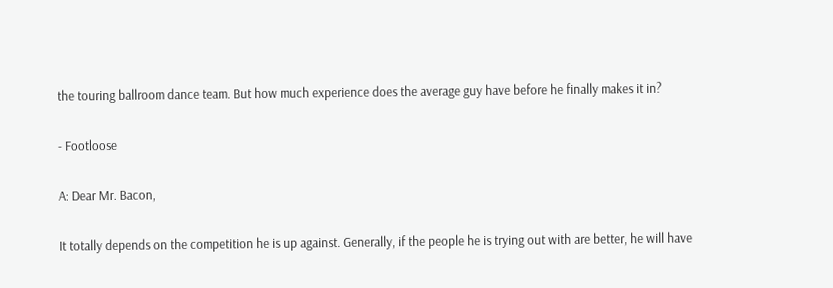the touring ballroom dance team. But how much experience does the average guy have before he finally makes it in?

- Footloose

A: Dear Mr. Bacon,

It totally depends on the competition he is up against. Generally, if the people he is trying out with are better, he will have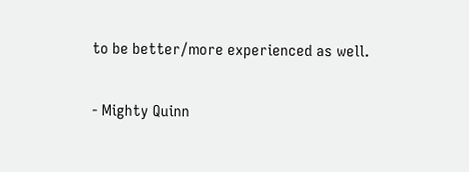to be better/more experienced as well.

- Mighty Quinn